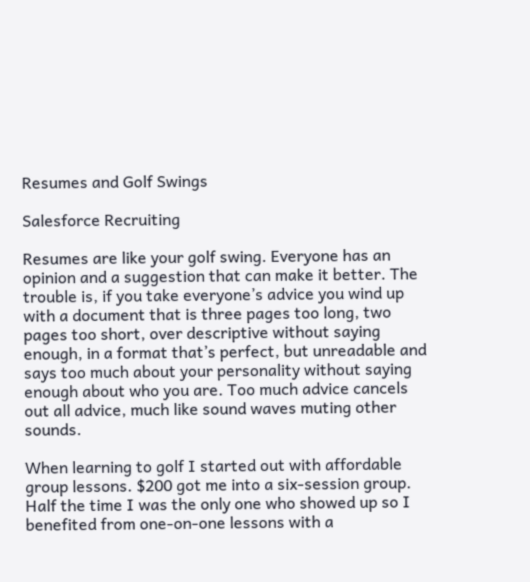Resumes and Golf Swings

Salesforce Recruiting

Resumes are like your golf swing. Everyone has an opinion and a suggestion that can make it better. The trouble is, if you take everyone’s advice you wind up with a document that is three pages too long, two pages too short, over descriptive without saying enough, in a format that’s perfect, but unreadable and says too much about your personality without saying enough about who you are. Too much advice cancels out all advice, much like sound waves muting other sounds.

When learning to golf I started out with affordable group lessons. $200 got me into a six-session group. Half the time I was the only one who showed up so I benefited from one-on-one lessons with a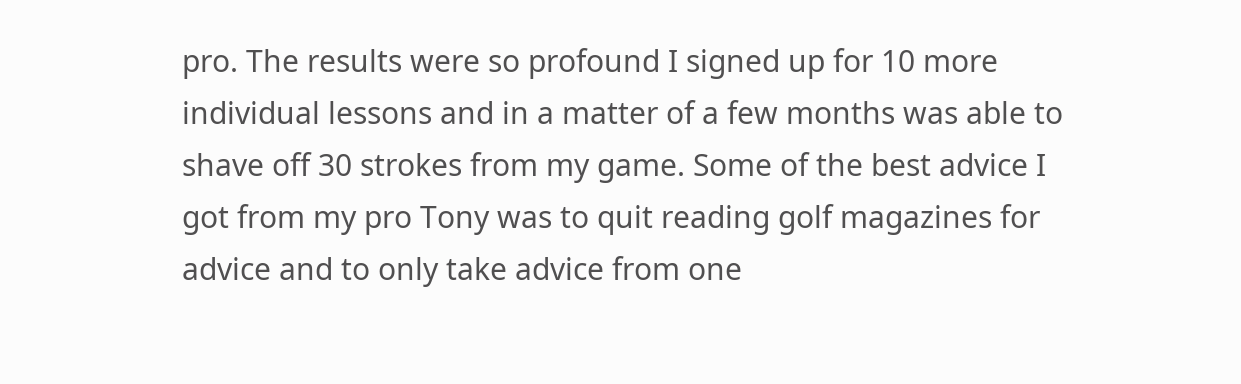pro. The results were so profound I signed up for 10 more individual lessons and in a matter of a few months was able to shave off 30 strokes from my game. Some of the best advice I got from my pro Tony was to quit reading golf magazines for advice and to only take advice from one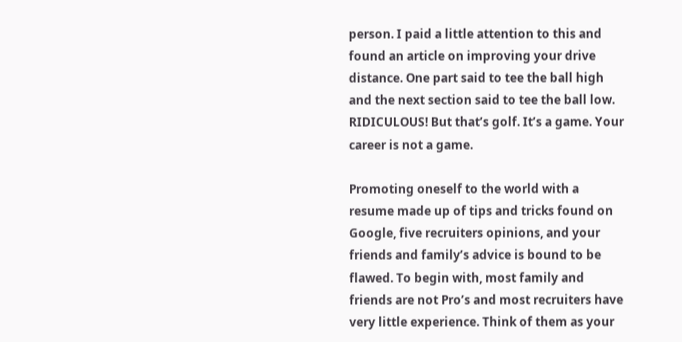person. I paid a little attention to this and found an article on improving your drive distance. One part said to tee the ball high and the next section said to tee the ball low. RIDICULOUS! But that’s golf. It’s a game. Your career is not a game.

Promoting oneself to the world with a resume made up of tips and tricks found on Google, five recruiters opinions, and your friends and family’s advice is bound to be flawed. To begin with, most family and friends are not Pro’s and most recruiters have very little experience. Think of them as your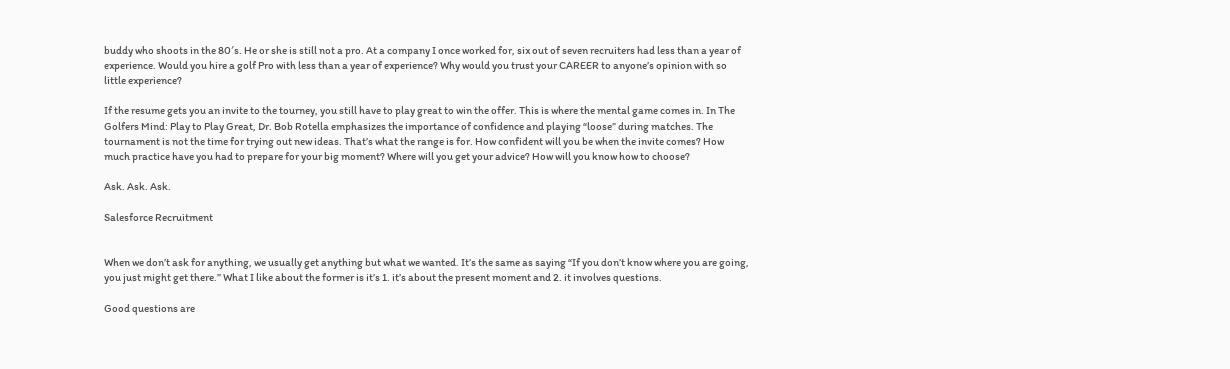buddy who shoots in the 80′s. He or she is still not a pro. At a company I once worked for, six out of seven recruiters had less than a year of experience. Would you hire a golf Pro with less than a year of experience? Why would you trust your CAREER to anyone’s opinion with so little experience?

If the resume gets you an invite to the tourney, you still have to play great to win the offer. This is where the mental game comes in. In The Golfers Mind: Play to Play Great, Dr. Bob Rotella emphasizes the importance of confidence and playing “loose” during matches. The tournament is not the time for trying out new ideas. That’s what the range is for. How confident will you be when the invite comes? How much practice have you had to prepare for your big moment? Where will you get your advice? How will you know how to choose?

Ask. Ask. Ask.

Salesforce Recruitment


When we don’t ask for anything, we usually get anything but what we wanted. It’s the same as saying “If you don’t know where you are going, you just might get there.” What I like about the former is it’s 1. it’s about the present moment and 2. it involves questions.

Good questions are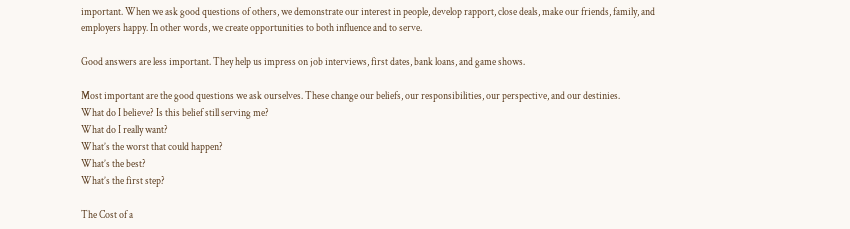important. When we ask good questions of others, we demonstrate our interest in people, develop rapport, close deals, make our friends, family, and employers happy. In other words, we create opportunities to both influence and to serve.

Good answers are less important. They help us impress on job interviews, first dates, bank loans, and game shows.

Most important are the good questions we ask ourselves. These change our beliefs, our responsibilities, our perspective, and our destinies.
What do I believe? Is this belief still serving me?
What do I really want?
What’s the worst that could happen?
What’s the best?
What’s the first step?

The Cost of a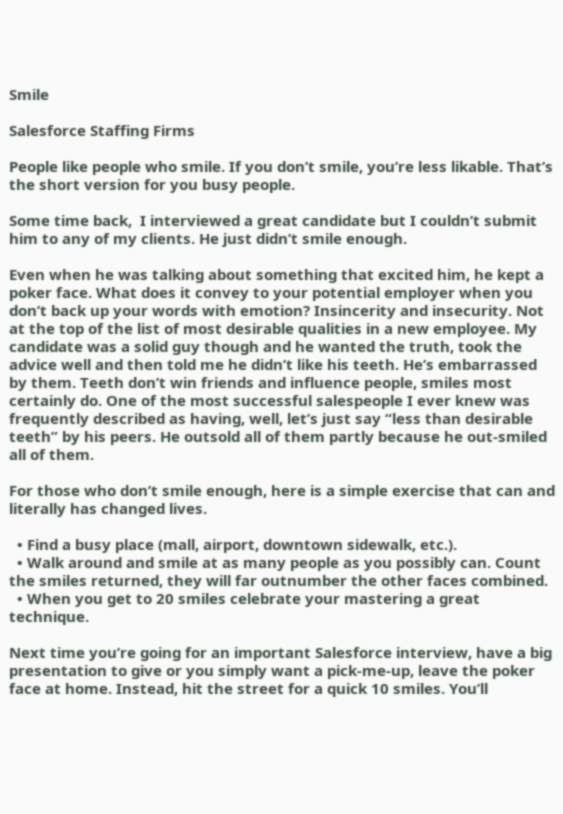Smile

Salesforce Staffing Firms

People like people who smile. If you don’t smile, you’re less likable. That’s the short version for you busy people.

Some time back,  I interviewed a great candidate but I couldn’t submit him to any of my clients. He just didn’t smile enough.

Even when he was talking about something that excited him, he kept a poker face. What does it convey to your potential employer when you don’t back up your words with emotion? Insincerity and insecurity. Not at the top of the list of most desirable qualities in a new employee. My candidate was a solid guy though and he wanted the truth, took the advice well and then told me he didn’t like his teeth. He’s embarrassed by them. Teeth don’t win friends and influence people, smiles most certainly do. One of the most successful salespeople I ever knew was frequently described as having, well, let’s just say “less than desirable teeth” by his peers. He outsold all of them partly because he out-smiled all of them.

For those who don’t smile enough, here is a simple exercise that can and literally has changed lives.

  • Find a busy place (mall, airport, downtown sidewalk, etc.).
  • Walk around and smile at as many people as you possibly can. Count the smiles returned, they will far outnumber the other faces combined.
  • When you get to 20 smiles celebrate your mastering a great technique.

Next time you’re going for an important Salesforce interview, have a big presentation to give or you simply want a pick-me-up, leave the poker face at home. Instead, hit the street for a quick 10 smiles. You’ll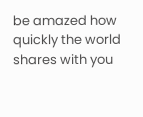be amazed how quickly the world shares with you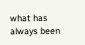what has always been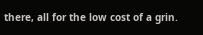there, all for the low cost of a grin.